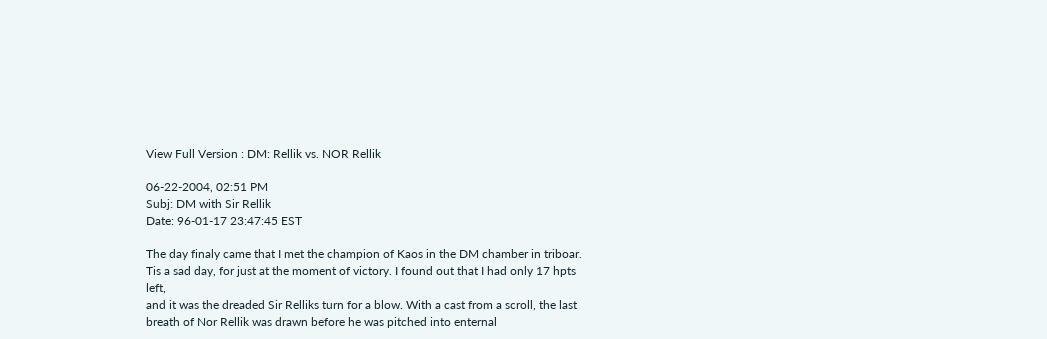View Full Version : DM: Rellik vs. NOR Rellik

06-22-2004, 02:51 PM
Subj: DM with Sir Rellik
Date: 96-01-17 23:47:45 EST

The day finaly came that I met the champion of Kaos in the DM chamber in triboar.
Tis a sad day, for just at the moment of victory. I found out that I had only 17 hpts left,
and it was the dreaded Sir Relliks turn for a blow. With a cast from a scroll, the last
breath of Nor Rellik was drawn before he was pitched into enternal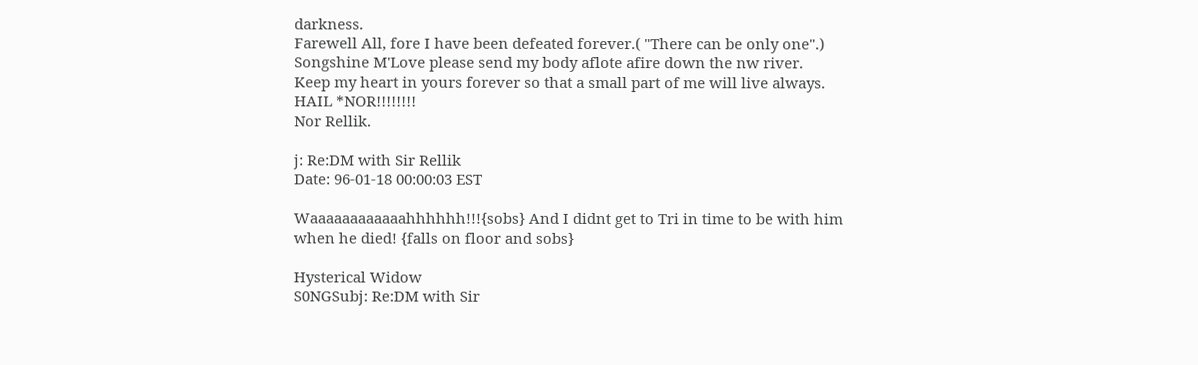darkness.
Farewell All, fore I have been defeated forever.( "There can be only one".)
Songshine M'Love please send my body aflote afire down the nw river.
Keep my heart in yours forever so that a small part of me will live always.
HAIL *NOR!!!!!!!!
Nor Rellik.

j: Re:DM with Sir Rellik
Date: 96-01-18 00:00:03 EST

Waaaaaaaaaaaahhhhhh!!!{sobs} And I didnt get to Tri in time to be with him
when he died! {falls on floor and sobs}

Hysterical Widow
S0NGSubj: Re:DM with Sir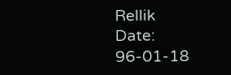Rellik
Date: 96-01-18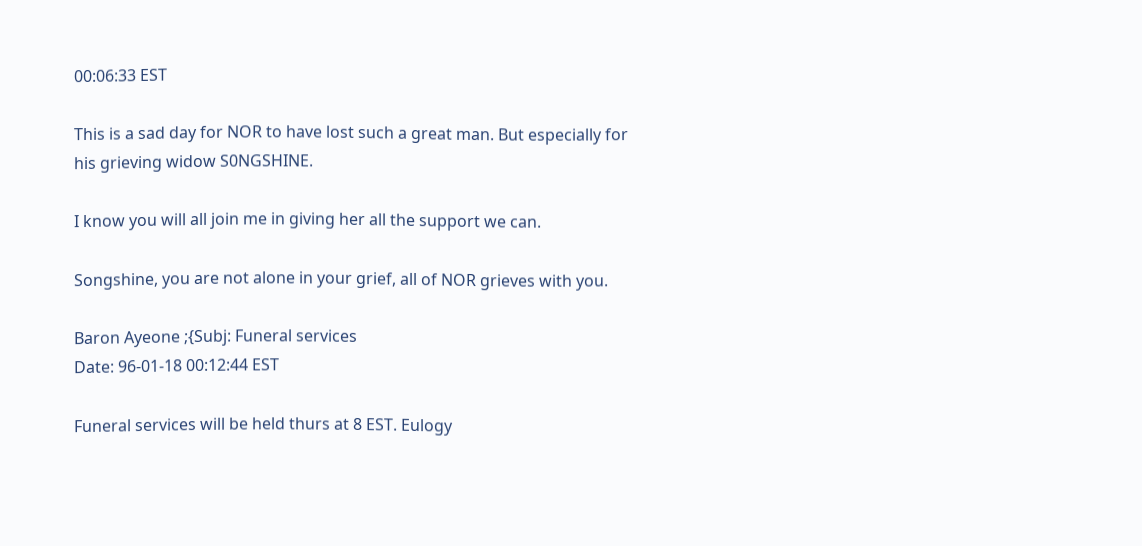00:06:33 EST

This is a sad day for NOR to have lost such a great man. But especially for
his grieving widow S0NGSHINE.

I know you will all join me in giving her all the support we can.

Songshine, you are not alone in your grief, all of NOR grieves with you.

Baron Ayeone ;{Subj: Funeral services
Date: 96-01-18 00:12:44 EST

Funeral services will be held thurs at 8 EST. Eulogy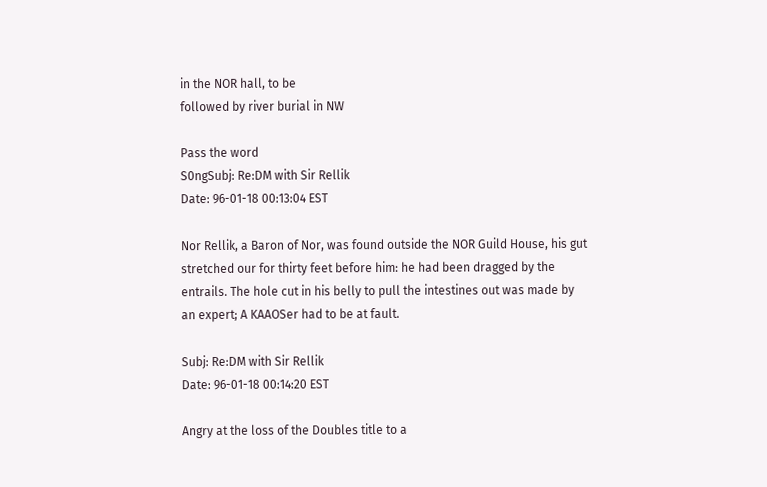in the NOR hall, to be
followed by river burial in NW

Pass the word
S0ngSubj: Re:DM with Sir Rellik
Date: 96-01-18 00:13:04 EST

Nor Rellik, a Baron of Nor, was found outside the NOR Guild House, his gut
stretched our for thirty feet before him: he had been dragged by the
entrails. The hole cut in his belly to pull the intestines out was made by
an expert; A KAAOSer had to be at fault.

Subj: Re:DM with Sir Rellik
Date: 96-01-18 00:14:20 EST

Angry at the loss of the Doubles title to a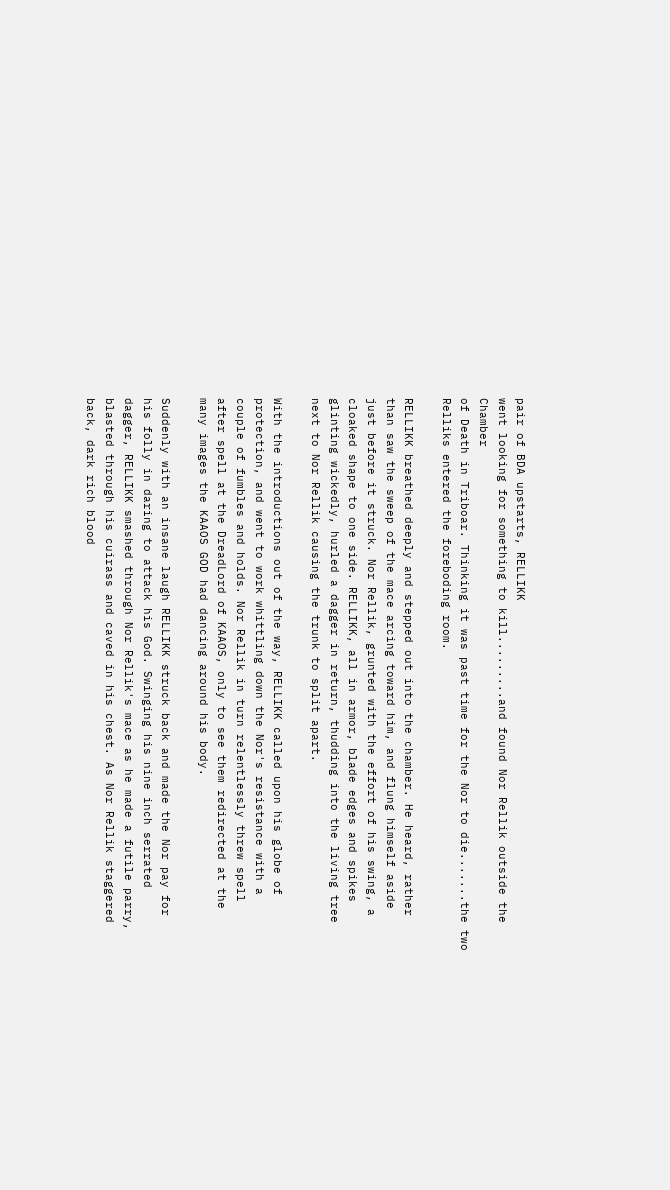pair of BDA upstarts, RELLIKK
went looking for something to kill.........and found Nor Rellik outside the Chamber
of Death in Triboar. Thinking it was past time for the Nor to die.......the two
Relliks entered the foreboding room.

RELLIKK breathed deeply and stepped out into the chamber. He heard, rather
than saw the sweep of the mace arcing toward him, and flung himself aside
just before it struck. Nor Rellik, grunted with the effort of his swing, a
cloaked shape to one side. RELLIKK, all in armor, blade edges and spikes
glinting wickedly, hurled a dagger in return, thudding into the living tree
next to Nor Rellik causing the trunk to split apart.

With the introductions out of the way, RELLIKK called upon his globe of
protection, and went to work whittling down the Nor's resistance with a
couple of fumbles and holds. Nor Rellik in turn relentlessly threw spell
after spell at the DreadLord of KAAOS, only to see them redirected at the
many images the KAAOS GOD had dancing around his body.

Suddenly with an insane laugh RELLIKK struck back and made the Nor pay for
his folly in daring to attack his God. Swinging his nine inch serrated
dagger, RELLIKK smashed through Nor Rellik's mace as he made a futile parry,
blasted through his cuirass and caved in his chest. As Nor Rellik staggered
back, dark rich blood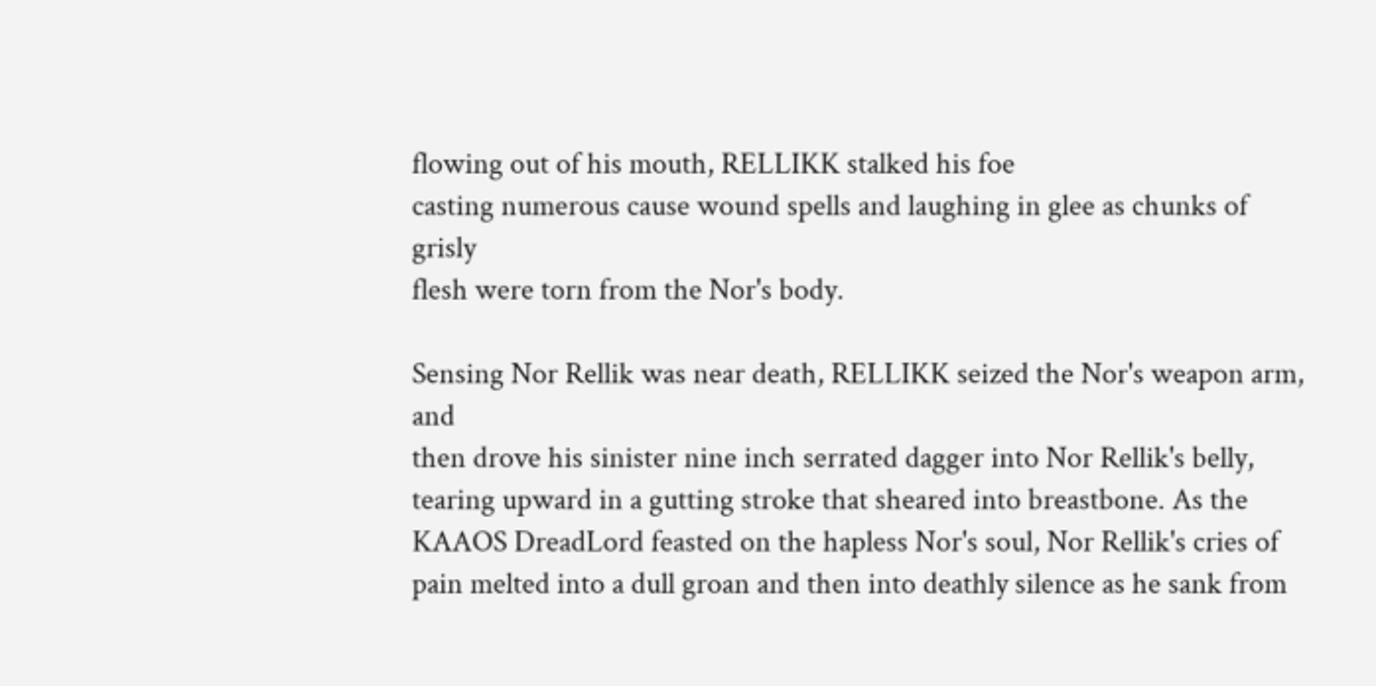flowing out of his mouth, RELLIKK stalked his foe
casting numerous cause wound spells and laughing in glee as chunks of grisly
flesh were torn from the Nor's body.

Sensing Nor Rellik was near death, RELLIKK seized the Nor's weapon arm, and
then drove his sinister nine inch serrated dagger into Nor Rellik's belly,
tearing upward in a gutting stroke that sheared into breastbone. As the
KAAOS DreadLord feasted on the hapless Nor's soul, Nor Rellik's cries of
pain melted into a dull groan and then into deathly silence as he sank from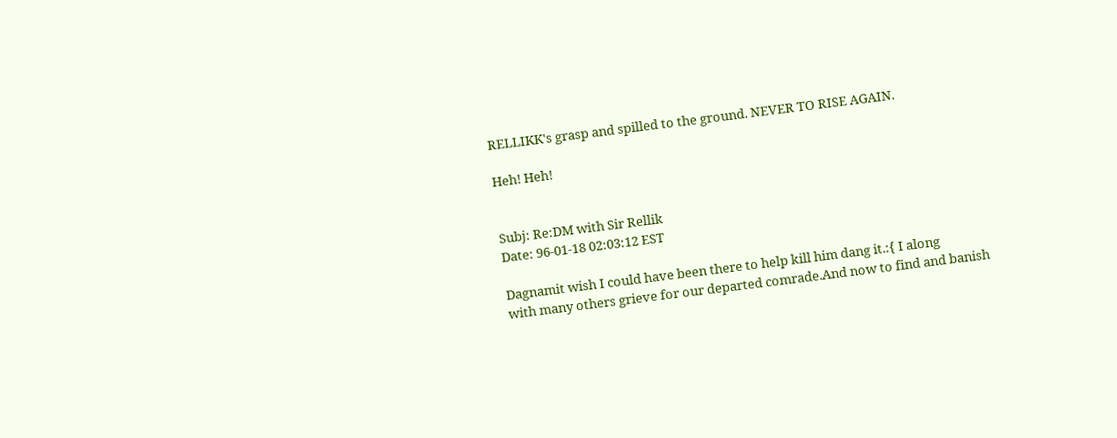RELLIKK's grasp and spilled to the ground. NEVER TO RISE AGAIN.

Heh! Heh!


Subj: Re:DM with Sir Rellik
Date: 96-01-18 02:03:12 EST

Dagnamit wish I could have been there to help kill him dang it.:{ I along
with many others grieve for our departed comrade.And now to find and banish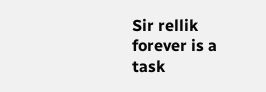Sir rellik forever is a task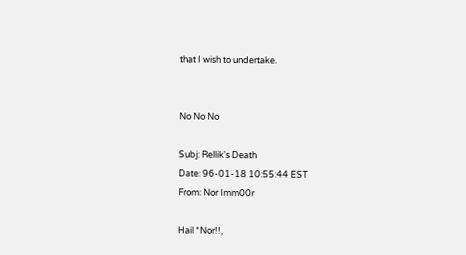that I wish to undertake.


No No No

Subj: Rellik's Death
Date: 96-01-18 10:55:44 EST
From: Nor Imm00r

Hail *Nor!!,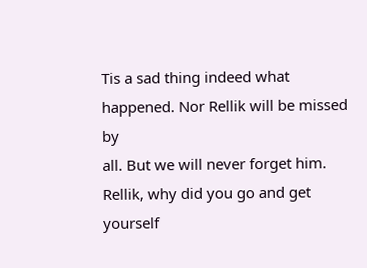Tis a sad thing indeed what happened. Nor Rellik will be missed by
all. But we will never forget him. Rellik, why did you go and get yourself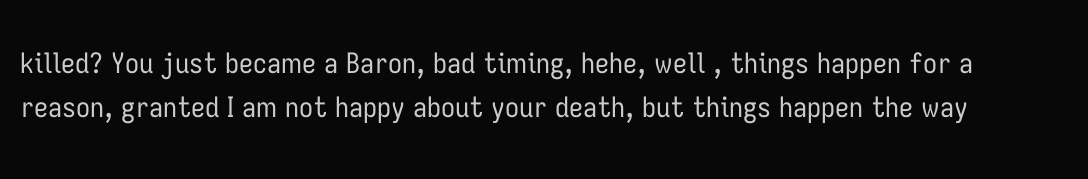killed? You just became a Baron, bad timing, hehe, well , things happen for a
reason, granted I am not happy about your death, but things happen the way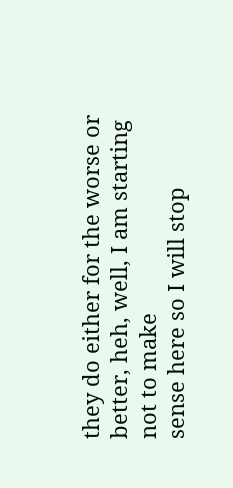they do either for the worse or better, heh, well, I am starting not to make
sense here so I will stop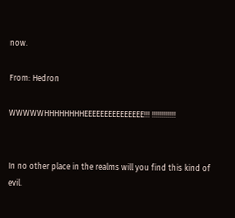now.

From: Hedron

WWWWWHHHHHHHHEEEEEEEEEEEEEEE!!! !!!!!!!!!!!!


In no other place in the realms will you find this kind of evil.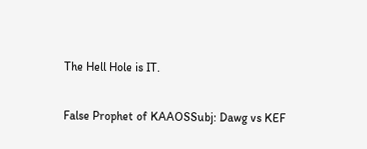The Hell Hole is IT.

False Prophet of KAAOSSubj: Dawg vs KEF